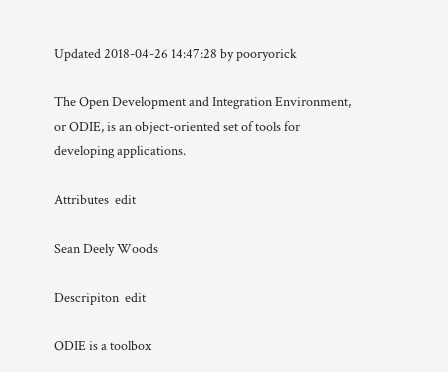Updated 2018-04-26 14:47:28 by pooryorick

The Open Development and Integration Environment, or ODIE, is an object-oriented set of tools for developing applications.

Attributes  edit

Sean Deely Woods

Descripiton  edit

ODIE is a toolbox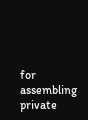for assembling private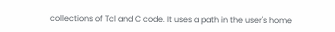collections of Tcl and C code. It uses a path in the user's home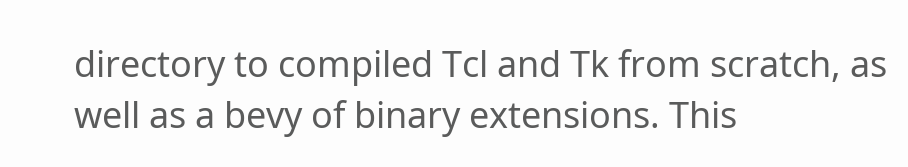directory to compiled Tcl and Tk from scratch, as well as a bevy of binary extensions. This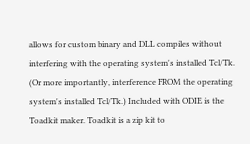allows for custom binary and DLL compiles without interfering with the operating system's installed Tcl/Tk. (Or more importantly, interference FROM the operating system's installed Tcl/Tk.) Included with ODIE is the Toadkit maker. Toadkit is a zip kit to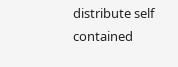distribute self contained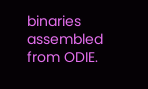binaries assembled from ODIE.